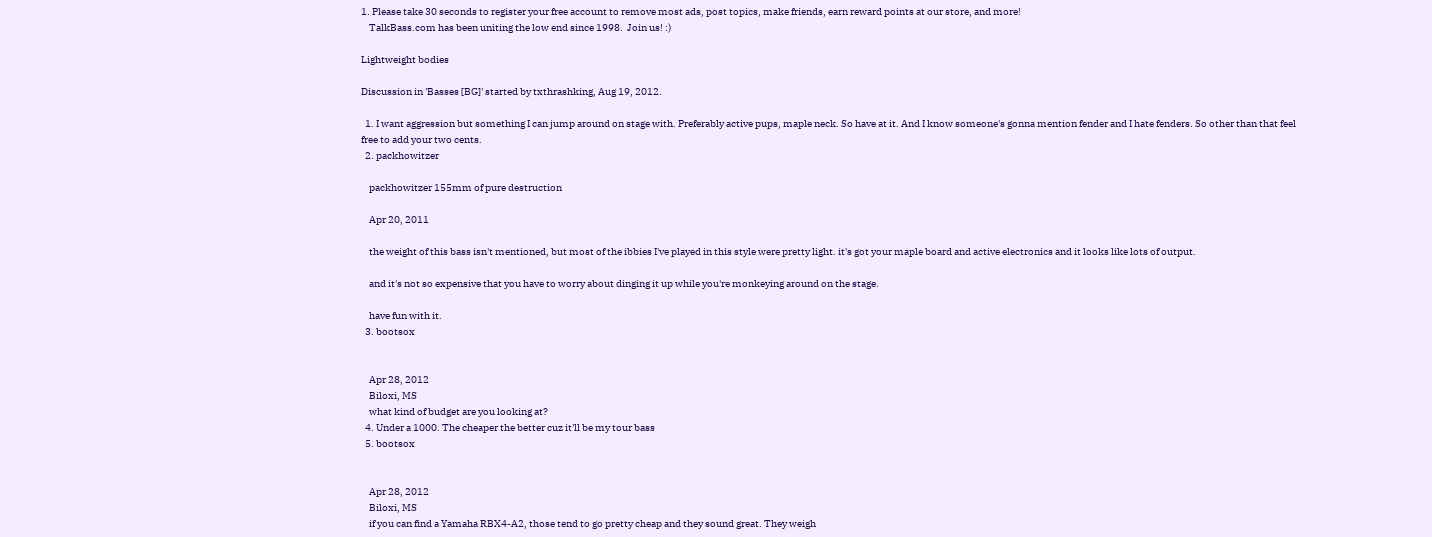1. Please take 30 seconds to register your free account to remove most ads, post topics, make friends, earn reward points at our store, and more!
    TalkBass.com has been uniting the low end since 1998.  Join us! :)

Lightweight bodies

Discussion in 'Basses [BG]' started by txthrashking, Aug 19, 2012.

  1. I want aggression but something I can jump around on stage with. Preferably active pups, maple neck. So have at it. And I know someone's gonna mention fender and I hate fenders. So other than that feel free to add your two cents.
  2. packhowitzer

    packhowitzer 155mm of pure destruction

    Apr 20, 2011

    the weight of this bass isn't mentioned, but most of the ibbies I've played in this style were pretty light. it's got your maple board and active electronics and it looks like lots of output.

    and it's not so expensive that you have to worry about dinging it up while you're monkeying around on the stage.

    have fun with it.
  3. bootsox


    Apr 28, 2012
    Biloxi, MS
    what kind of budget are you looking at?
  4. Under a 1000. The cheaper the better cuz it'll be my tour bass
  5. bootsox


    Apr 28, 2012
    Biloxi, MS
    if you can find a Yamaha RBX4-A2, those tend to go pretty cheap and they sound great. They weigh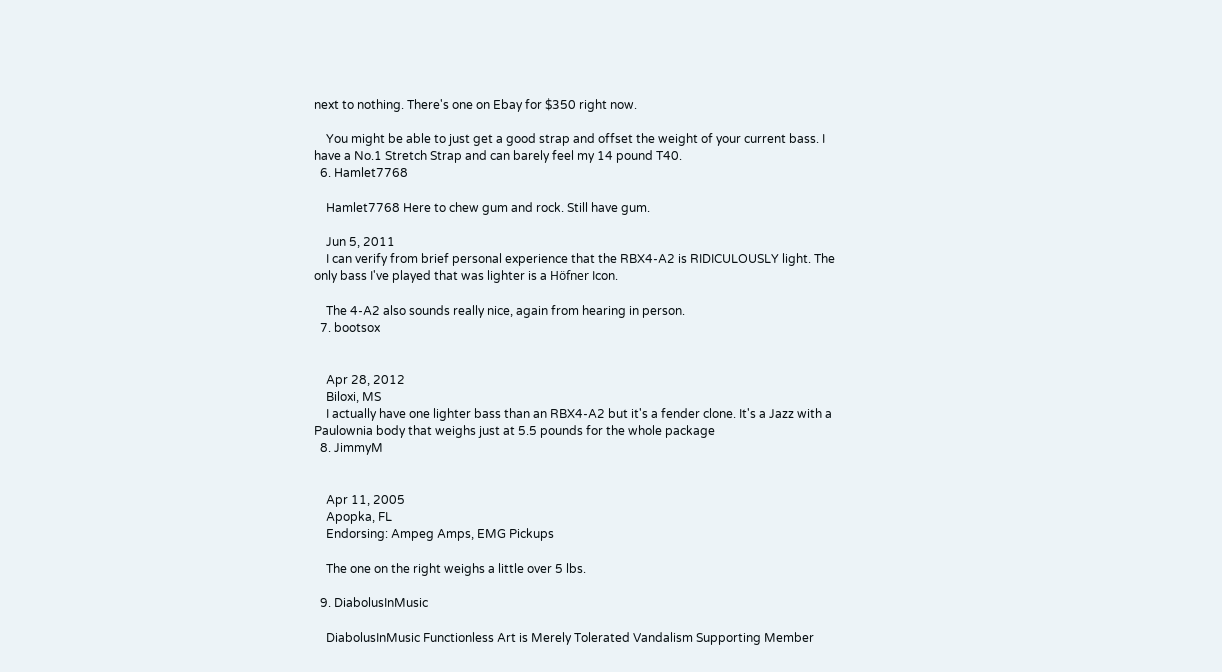next to nothing. There's one on Ebay for $350 right now.

    You might be able to just get a good strap and offset the weight of your current bass. I have a No.1 Stretch Strap and can barely feel my 14 pound T40.
  6. Hamlet7768

    Hamlet7768 Here to chew gum and rock. Still have gum.

    Jun 5, 2011
    I can verify from brief personal experience that the RBX4-A2 is RIDICULOUSLY light. The only bass I've played that was lighter is a Höfner Icon.

    The 4-A2 also sounds really nice, again from hearing in person.
  7. bootsox


    Apr 28, 2012
    Biloxi, MS
    I actually have one lighter bass than an RBX4-A2 but it's a fender clone. It's a Jazz with a Paulownia body that weighs just at 5.5 pounds for the whole package
  8. JimmyM


    Apr 11, 2005
    Apopka, FL
    Endorsing: Ampeg Amps, EMG Pickups

    The one on the right weighs a little over 5 lbs.

  9. DiabolusInMusic

    DiabolusInMusic Functionless Art is Merely Tolerated Vandalism Supporting Member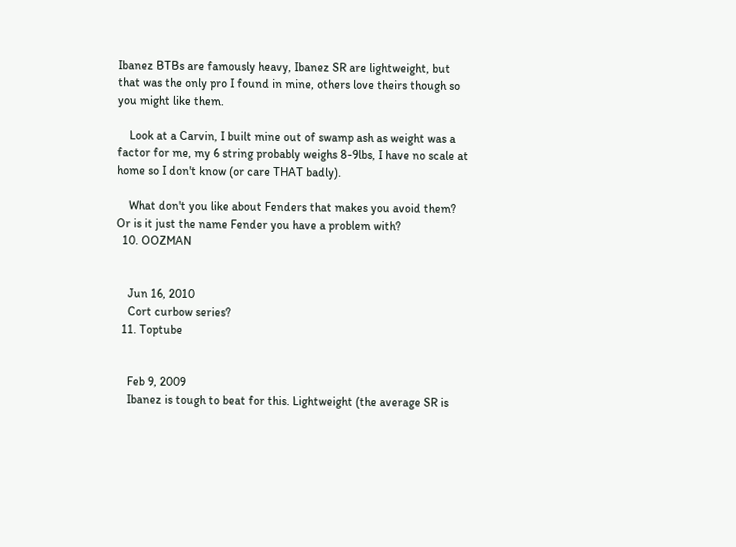Ibanez BTBs are famously heavy, Ibanez SR are lightweight, but that was the only pro I found in mine, others love theirs though so you might like them.

    Look at a Carvin, I built mine out of swamp ash as weight was a factor for me, my 6 string probably weighs 8-9lbs, I have no scale at home so I don't know (or care THAT badly).

    What don't you like about Fenders that makes you avoid them? Or is it just the name Fender you have a problem with?
  10. OOZMAN


    Jun 16, 2010
    Cort curbow series?
  11. Toptube


    Feb 9, 2009
    Ibanez is tough to beat for this. Lightweight (the average SR is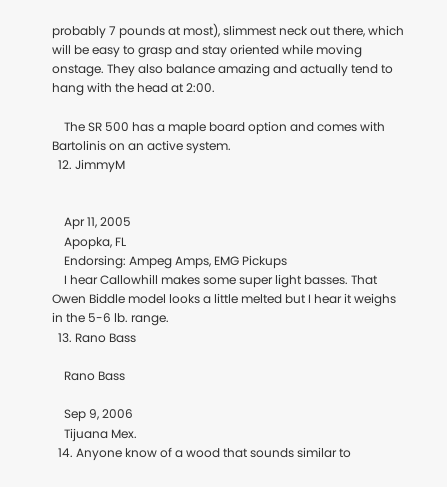probably 7 pounds at most), slimmest neck out there, which will be easy to grasp and stay oriented while moving onstage. They also balance amazing and actually tend to hang with the head at 2:00.

    The SR 500 has a maple board option and comes with Bartolinis on an active system.
  12. JimmyM


    Apr 11, 2005
    Apopka, FL
    Endorsing: Ampeg Amps, EMG Pickups
    I hear Callowhill makes some super light basses. That Owen Biddle model looks a little melted but I hear it weighs in the 5-6 lb. range.
  13. Rano Bass

    Rano Bass

    Sep 9, 2006
    Tijuana Mex.
  14. Anyone know of a wood that sounds similar to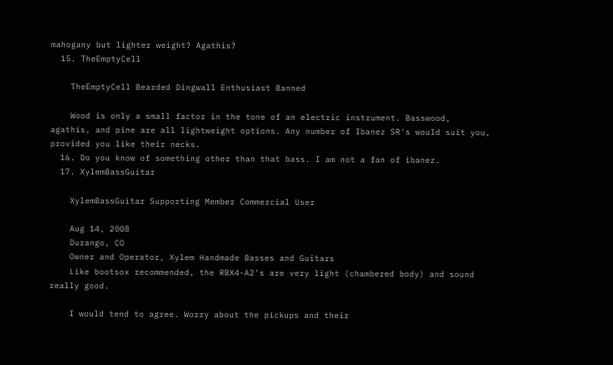mahogany but lighter weight? Agathis?
  15. TheEmptyCell

    TheEmptyCell Bearded Dingwall Enthusiast Banned

    Wood is only a small factor in the tone of an electric instrument. Basswood, agathis, and pine are all lightweight options. Any number of Ibanez SR's would suit you, provided you like their necks.
  16. Do you know of something other than that bass. I am not a fan of ibanez.
  17. XylemBassGuitar

    XylemBassGuitar Supporting Member Commercial User

    Aug 14, 2008
    Durango, CO
    Owner and Operator, Xylem Handmade Basses and Guitars
    Like bootsox recommended, the RBX4-A2's are very light (chambered body) and sound really good.

    I would tend to agree. Worry about the pickups and their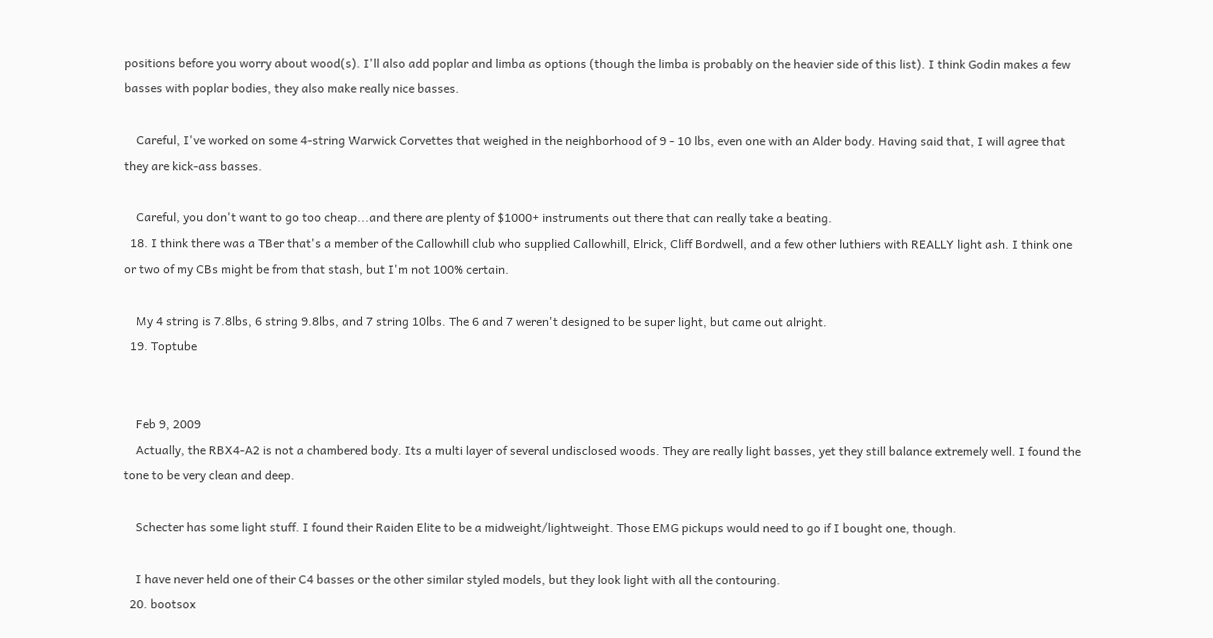positions before you worry about wood(s). I'll also add poplar and limba as options (though the limba is probably on the heavier side of this list). I think Godin makes a few basses with poplar bodies, they also make really nice basses.

    Careful, I've worked on some 4-string Warwick Corvettes that weighed in the neighborhood of 9 - 10 lbs, even one with an Alder body. Having said that, I will agree that they are kick-ass basses.

    Careful, you don't want to go too cheap...and there are plenty of $1000+ instruments out there that can really take a beating.
  18. I think there was a TBer that's a member of the Callowhill club who supplied Callowhill, Elrick, Cliff Bordwell, and a few other luthiers with REALLY light ash. I think one or two of my CBs might be from that stash, but I'm not 100% certain.

    My 4 string is 7.8lbs, 6 string 9.8lbs, and 7 string 10lbs. The 6 and 7 weren't designed to be super light, but came out alright.
  19. Toptube


    Feb 9, 2009
    Actually, the RBX4-A2 is not a chambered body. Its a multi layer of several undisclosed woods. They are really light basses, yet they still balance extremely well. I found the tone to be very clean and deep.

    Schecter has some light stuff. I found their Raiden Elite to be a midweight/lightweight. Those EMG pickups would need to go if I bought one, though.

    I have never held one of their C4 basses or the other similar styled models, but they look light with all the contouring.
  20. bootsox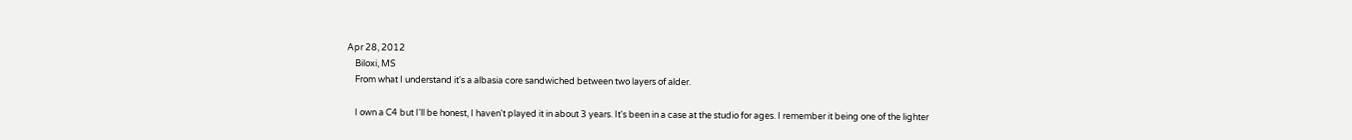Apr 28, 2012
    Biloxi, MS
    From what I understand it's a albasia core sandwiched between two layers of alder.

    I own a C4 but I'll be honest, I haven't played it in about 3 years. It's been in a case at the studio for ages. I remember it being one of the lighter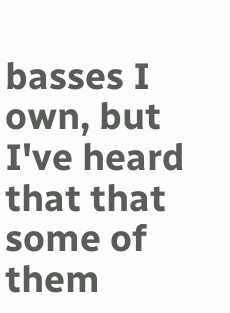basses I own, but I've heard that that some of them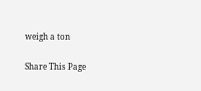weigh a ton

Share This Page